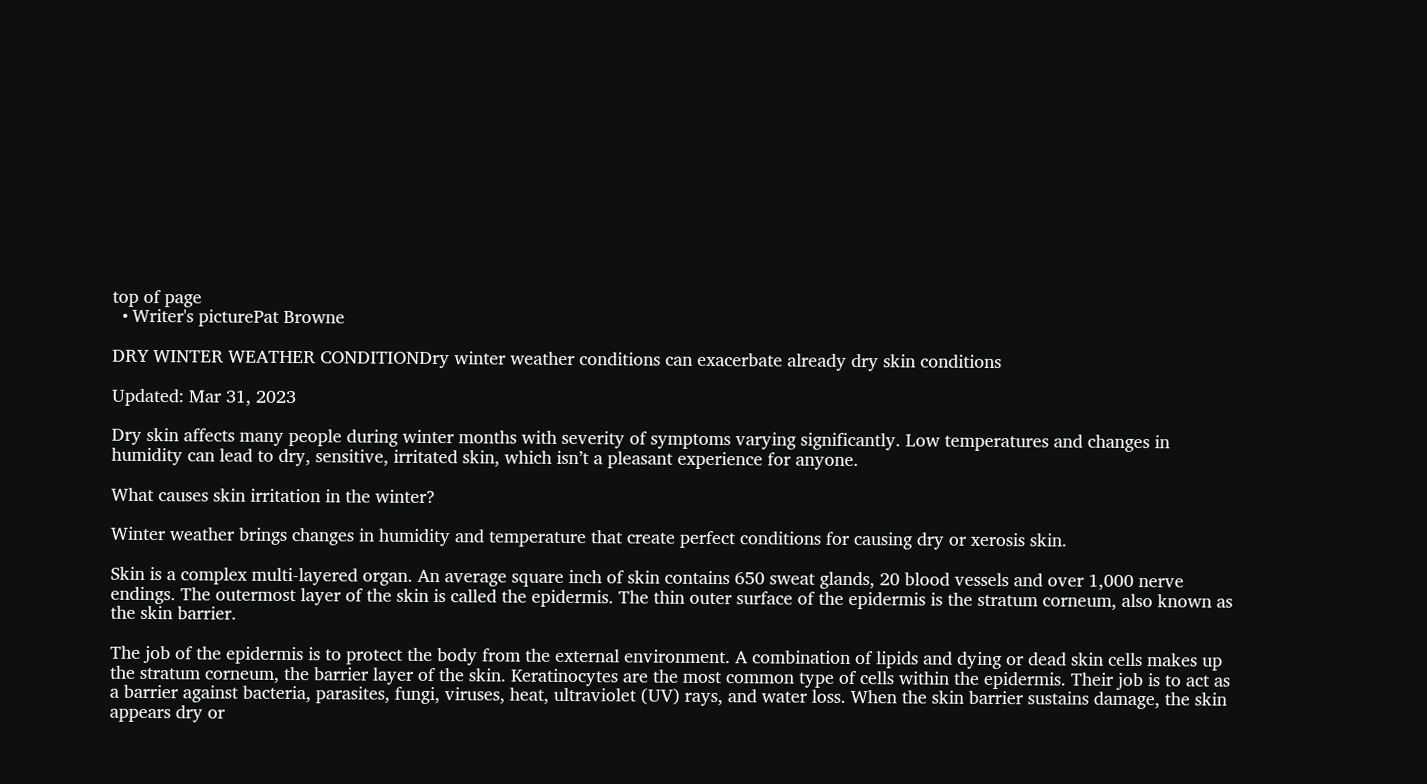top of page
  • Writer's picturePat Browne

DRY WINTER WEATHER CONDITIONDry winter weather conditions can exacerbate already dry skin conditions

Updated: Mar 31, 2023

Dry skin affects many people during winter months with severity of symptoms varying significantly. Low temperatures and changes in humidity can lead to dry, sensitive, irritated skin, which isn’t a pleasant experience for anyone.

What causes skin irritation in the winter?

Winter weather brings changes in humidity and temperature that create perfect conditions for causing dry or xerosis skin.

Skin is a complex multi-layered organ. An average square inch of skin contains 650 sweat glands, 20 blood vessels and over 1,000 nerve endings. The outermost layer of the skin is called the epidermis. The thin outer surface of the epidermis is the stratum corneum, also known as the skin barrier.

The job of the epidermis is to protect the body from the external environment. A combination of lipids and dying or dead skin cells makes up the stratum corneum, the barrier layer of the skin. Keratinocytes are the most common type of cells within the epidermis. Their job is to act as a barrier against bacteria, parasites, fungi, viruses, heat, ultraviolet (UV) rays, and water loss. When the skin barrier sustains damage, the skin appears dry or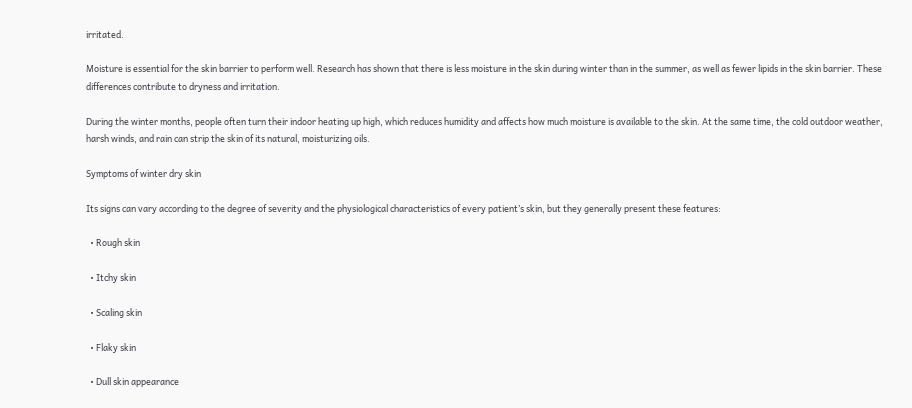irritated.

Moisture is essential for the skin barrier to perform well. Research has shown that there is less moisture in the skin during winter than in the summer, as well as fewer lipids in the skin barrier. These differences contribute to dryness and irritation.

During the winter months, people often turn their indoor heating up high, which reduces humidity and affects how much moisture is available to the skin. At the same time, the cold outdoor weather, harsh winds, and rain can strip the skin of its natural, moisturizing oils.

Symptoms of winter dry skin

Its signs can vary according to the degree of severity and the physiological characteristics of every patient’s skin, but they generally present these features:

  • Rough skin

  • Itchy skin

  • Scaling skin

  • Flaky skin

  • Dull skin appearance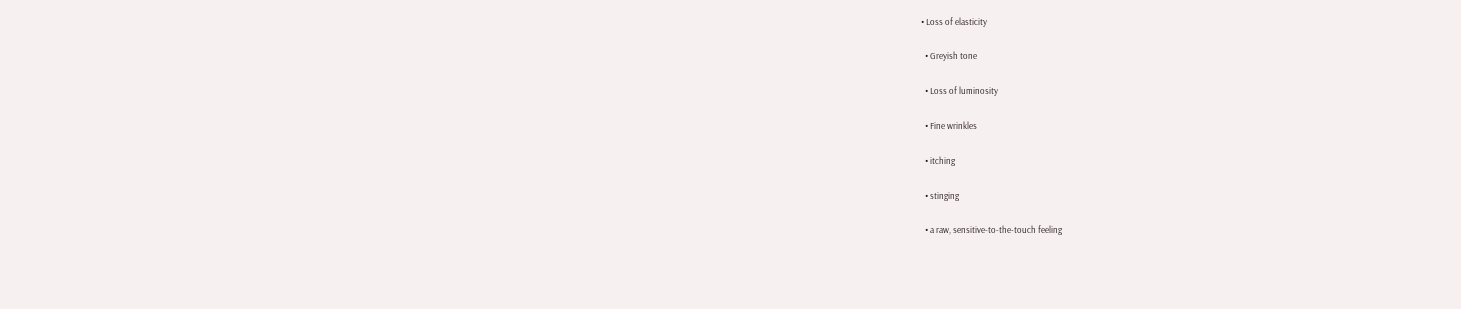• Loss of elasticity

  • Greyish tone

  • Loss of luminosity

  • Fine wrinkles

  • itching

  • stinging

  • a raw, sensitive-to-the-touch feeling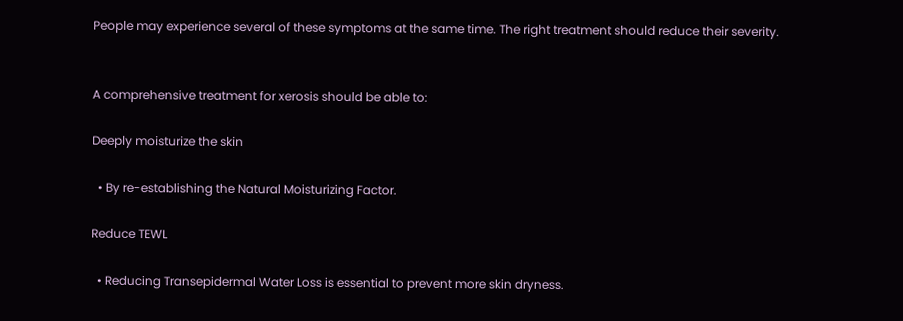People may experience several of these symptoms at the same time. The right treatment should reduce their severity.


A comprehensive treatment for xerosis should be able to:

Deeply moisturize the skin

  • By re-establishing the Natural Moisturizing Factor.

Reduce TEWL

  • Reducing Transepidermal Water Loss is essential to prevent more skin dryness.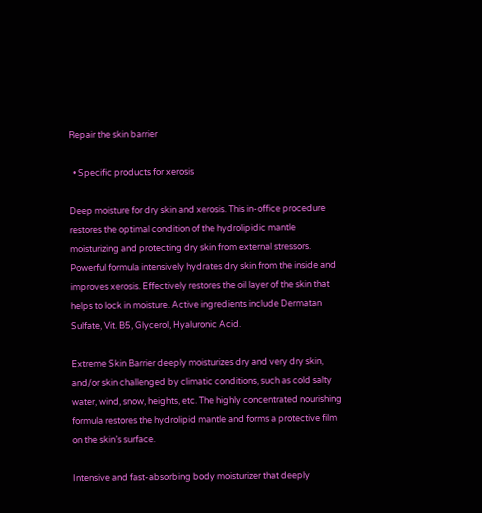Repair the skin barrier

  • Specific products for xerosis

Deep moisture for dry skin and xerosis. This in-office procedure restores the optimal condition of the hydrolipidic mantle moisturizing and protecting dry skin from external stressors. Powerful formula intensively hydrates dry skin from the inside and improves xerosis. Effectively restores the oil layer of the skin that helps to lock in moisture. Active ingredients include Dermatan Sulfate, Vit. B5, Glycerol, Hyaluronic Acid.

Extreme Skin Barrier deeply moisturizes dry and very dry skin, and/or skin challenged by climatic conditions, such as cold salty water, wind, snow, heights, etc. The highly concentrated nourishing formula restores the hydrolipid mantle and forms a protective film on the skin’s surface.

Intensive and fast-absorbing body moisturizer that deeply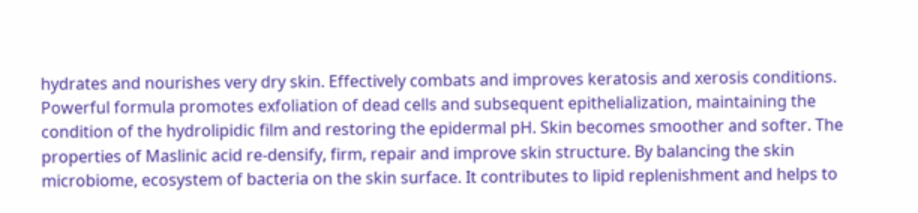hydrates and nourishes very dry skin. Effectively combats and improves keratosis and xerosis conditions. Powerful formula promotes exfoliation of dead cells and subsequent epithelialization, maintaining the condition of the hydrolipidic film and restoring the epidermal pH. Skin becomes smoother and softer. The properties of Maslinic acid re-densify, firm, repair and improve skin structure. By balancing the skin microbiome, ecosystem of bacteria on the skin surface. It contributes to lipid replenishment and helps to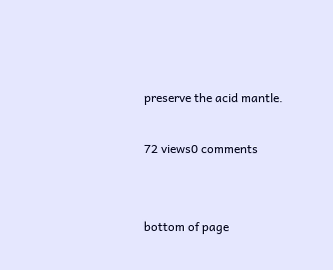preserve the acid mantle.

72 views0 comments


bottom of page